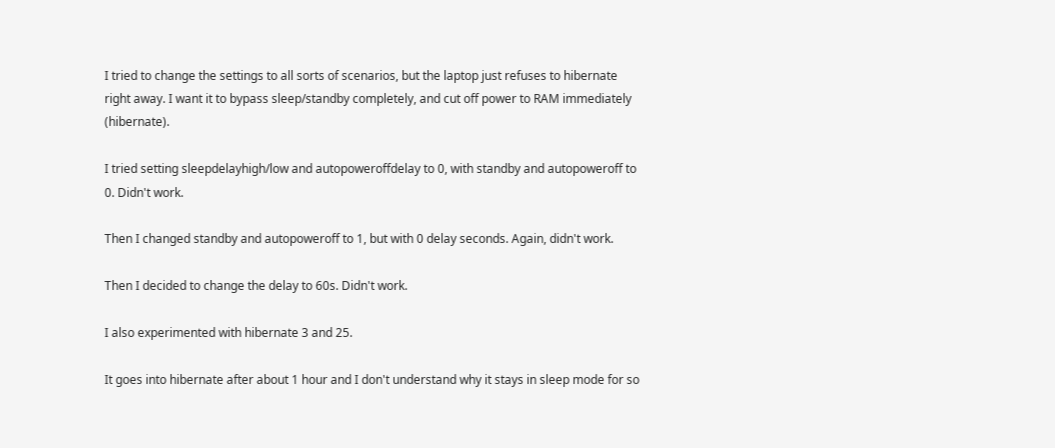I tried to change the settings to all sorts of scenarios, but the laptop just refuses to hibernate right away. I want it to bypass sleep/standby completely, and cut off power to RAM immediately (hibernate).

I tried setting sleepdelayhigh/low and autopoweroffdelay to 0, with standby and autopoweroff to 0. Didn't work.

Then I changed standby and autopoweroff to 1, but with 0 delay seconds. Again, didn't work.

Then I decided to change the delay to 60s. Didn't work.

I also experimented with hibernate 3 and 25.

It goes into hibernate after about 1 hour and I don't understand why it stays in sleep mode for so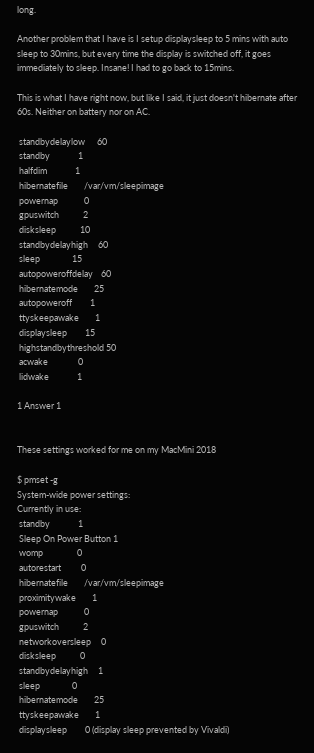long.

Another problem that I have is I setup displaysleep to 5 mins with auto sleep to 30mins, but every time the display is switched off, it goes immediately to sleep. Insane! I had to go back to 15mins.

This is what I have right now, but like I said, it just doesn't hibernate after 60s. Neither on battery nor on AC.

 standbydelaylow      60
 standby              1
 halfdim              1
 hibernatefile        /var/vm/sleepimage
 powernap             0
 gpuswitch            2
 disksleep            10
 standbydelayhigh     60
 sleep                15
 autopoweroffdelay    60
 hibernatemode        25
 autopoweroff         1
 ttyskeepawake        1
 displaysleep         15
 highstandbythreshold 50
 acwake               0
 lidwake              1

1 Answer 1


These settings worked for me on my MacMini 2018

$ pmset -g
System-wide power settings:
Currently in use:
 standby              1
 Sleep On Power Button 1
 womp                 0
 autorestart          0
 hibernatefile        /var/vm/sleepimage
 proximitywake        1
 powernap             0
 gpuswitch            2
 networkoversleep     0
 disksleep            0
 standbydelayhigh     1
 sleep                0
 hibernatemode        25
 ttyskeepawake        1
 displaysleep         0 (display sleep prevented by Vivaldi)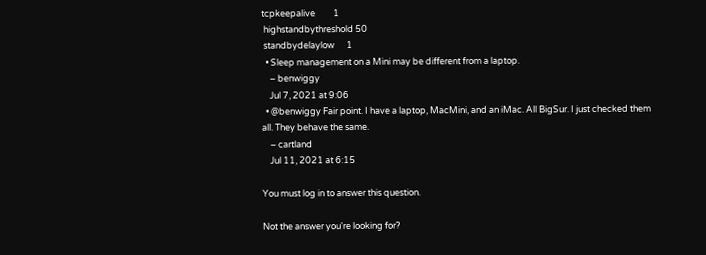tcpkeepalive         1
 highstandbythreshold 50
 standbydelaylow      1
  • Sleep management on a Mini may be different from a laptop.
    – benwiggy
    Jul 7, 2021 at 9:06
  • @benwiggy Fair point. I have a laptop, MacMini, and an iMac. All BigSur. I just checked them all. They behave the same.
    – cartland
    Jul 11, 2021 at 6:15

You must log in to answer this question.

Not the answer you're looking for?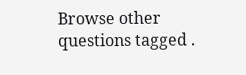Browse other questions tagged .